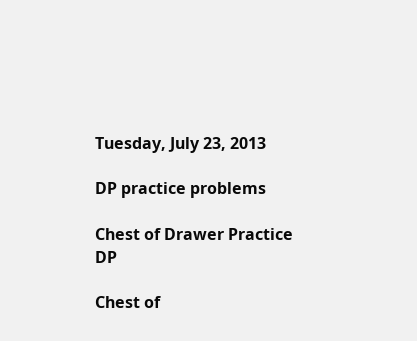Tuesday, July 23, 2013

DP practice problems

Chest of Drawer Practice DP

Chest of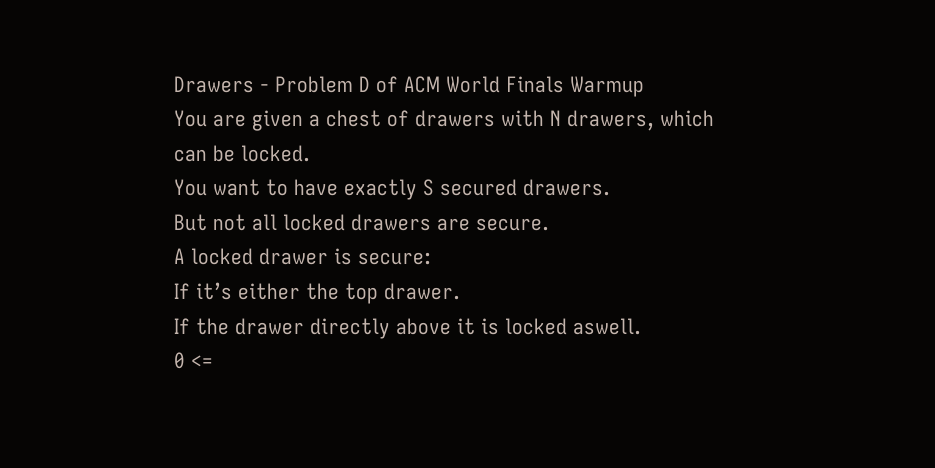Drawers - Problem D of ACM World Finals Warmup
You are given a chest of drawers with N drawers, which
can be locked.
You want to have exactly S secured drawers.
But not all locked drawers are secure.
A locked drawer is secure:
If it’s either the top drawer.
If the drawer directly above it is locked aswell.
0 <=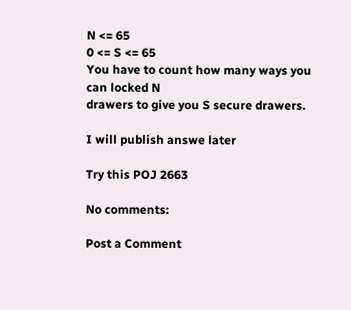N <= 65
0 <= S <= 65
You have to count how many ways you can locked N
drawers to give you S secure drawers.

I will publish answe later

Try this POJ 2663

No comments:

Post a Comment